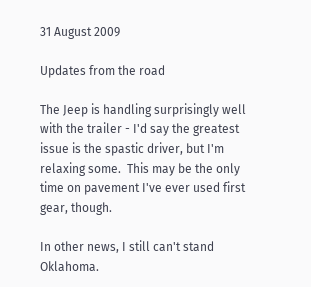31 August 2009

Updates from the road

The Jeep is handling surprisingly well with the trailer - I'd say the greatest issue is the spastic driver, but I'm relaxing some.  This may be the only time on pavement I've ever used first gear, though.

In other news, I still can't stand Oklahoma.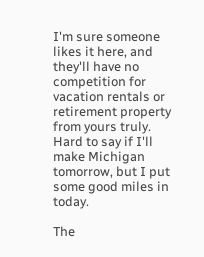I'm sure someone likes it here, and they'll have no competition for vacation rentals or retirement property from yours truly.  Hard to say if I'll make Michigan tomorrow, but I put some good miles in today.

The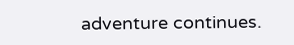adventure continues.